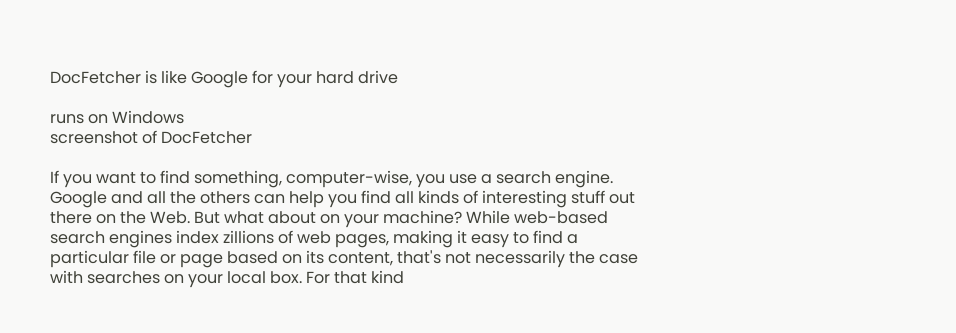DocFetcher is like Google for your hard drive

runs on Windows
screenshot of DocFetcher

If you want to find something, computer-wise, you use a search engine. Google and all the others can help you find all kinds of interesting stuff out there on the Web. But what about on your machine? While web-based search engines index zillions of web pages, making it easy to find a particular file or page based on its content, that's not necessarily the case with searches on your local box. For that kind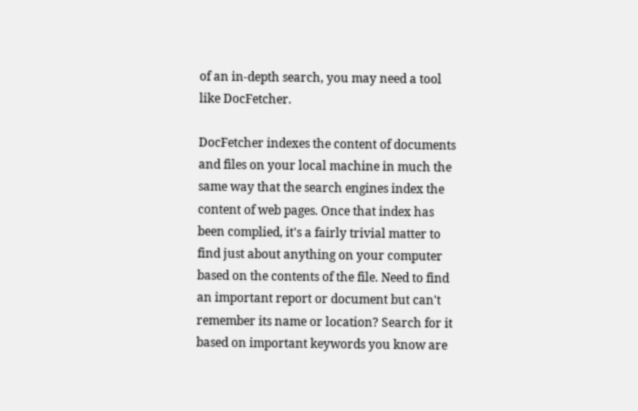of an in-depth search, you may need a tool like DocFetcher.

DocFetcher indexes the content of documents and files on your local machine in much the same way that the search engines index the content of web pages. Once that index has been complied, it's a fairly trivial matter to find just about anything on your computer based on the contents of the file. Need to find an important report or document but can't remember its name or location? Search for it based on important keywords you know are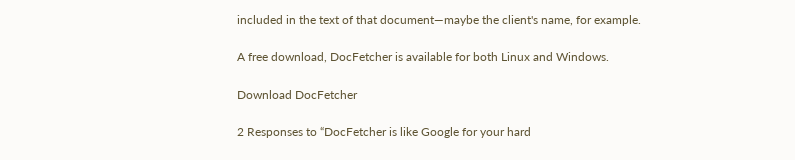included in the text of that document—maybe the client's name, for example.

A free download, DocFetcher is available for both Linux and Windows.

Download DocFetcher

2 Responses to “DocFetcher is like Google for your hard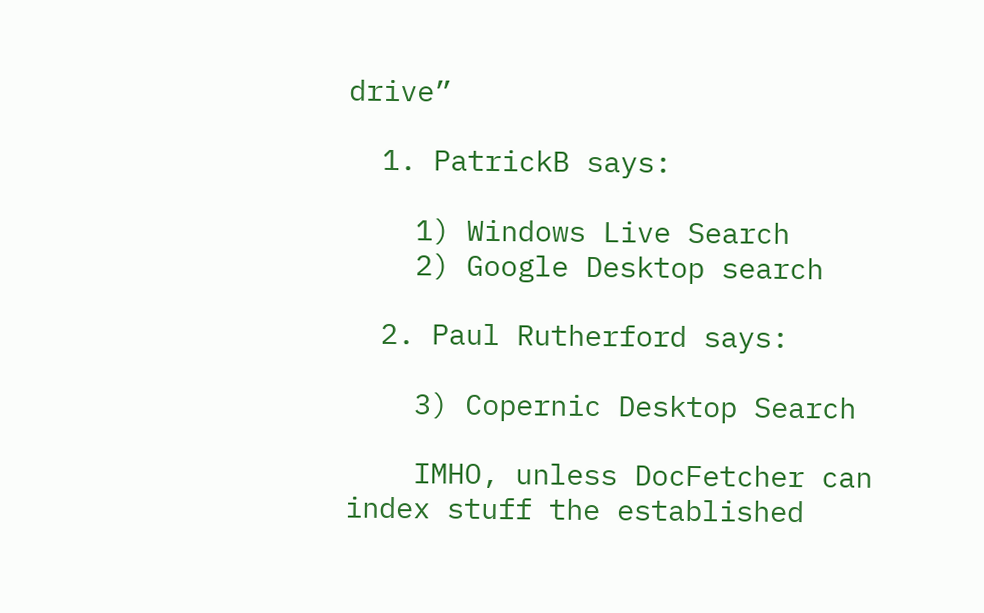drive”

  1. PatrickB says:

    1) Windows Live Search
    2) Google Desktop search

  2. Paul Rutherford says:

    3) Copernic Desktop Search

    IMHO, unless DocFetcher can index stuff the established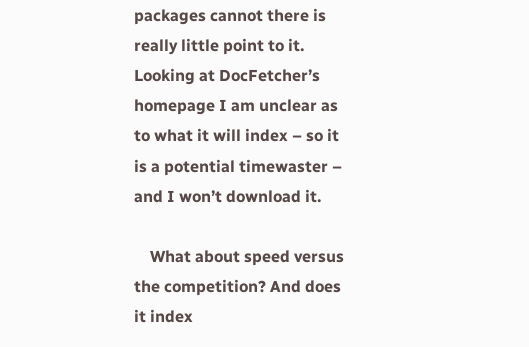packages cannot there is really little point to it. Looking at DocFetcher’s homepage I am unclear as to what it will index – so it is a potential timewaster – and I won’t download it.

    What about speed versus the competition? And does it index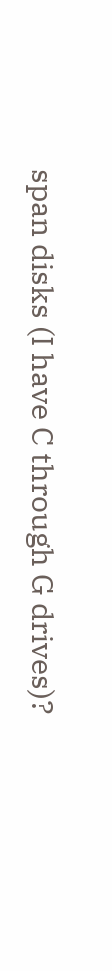span disks (I have C through G drives)?